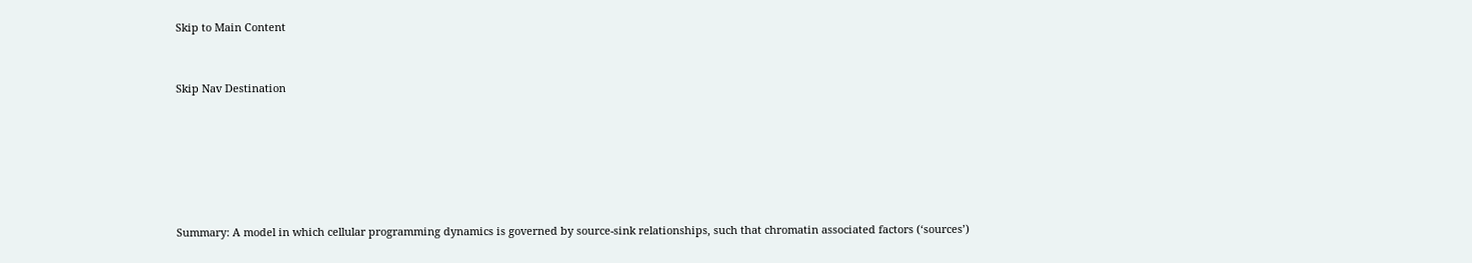Skip to Main Content


Skip Nav Destination






Summary: A model in which cellular programming dynamics is governed by source-sink relationships, such that chromatin associated factors (‘sources’)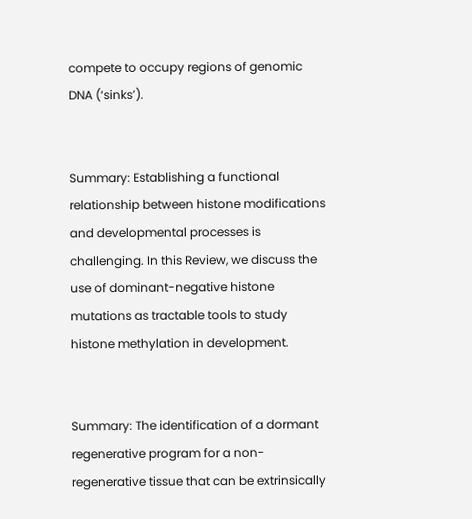compete to occupy regions of genomic DNA (‘sinks’).


Summary: Establishing a functional relationship between histone modifications and developmental processes is challenging. In this Review, we discuss the use of dominant-negative histone mutations as tractable tools to study histone methylation in development.


Summary: The identification of a dormant regenerative program for a non-regenerative tissue that can be extrinsically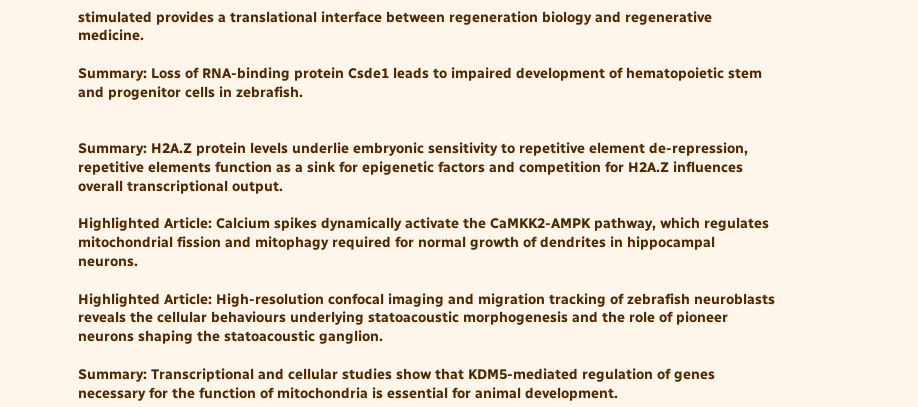stimulated provides a translational interface between regeneration biology and regenerative medicine.

Summary: Loss of RNA-binding protein Csde1 leads to impaired development of hematopoietic stem and progenitor cells in zebrafish.


Summary: H2A.Z protein levels underlie embryonic sensitivity to repetitive element de-repression, repetitive elements function as a sink for epigenetic factors and competition for H2A.Z influences overall transcriptional output.

Highlighted Article: Calcium spikes dynamically activate the CaMKK2-AMPK pathway, which regulates mitochondrial fission and mitophagy required for normal growth of dendrites in hippocampal neurons.

Highlighted Article: High-resolution confocal imaging and migration tracking of zebrafish neuroblasts reveals the cellular behaviours underlying statoacoustic morphogenesis and the role of pioneer neurons shaping the statoacoustic ganglion.

Summary: Transcriptional and cellular studies show that KDM5-mediated regulation of genes necessary for the function of mitochondria is essential for animal development.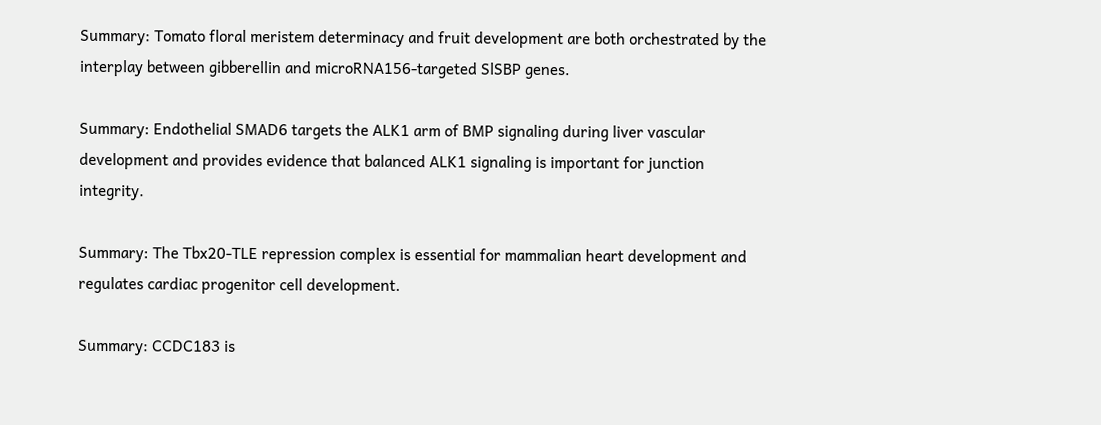Summary: Tomato floral meristem determinacy and fruit development are both orchestrated by the interplay between gibberellin and microRNA156-targeted SlSBP genes.

Summary: Endothelial SMAD6 targets the ALK1 arm of BMP signaling during liver vascular development and provides evidence that balanced ALK1 signaling is important for junction integrity.

Summary: The Tbx20-TLE repression complex is essential for mammalian heart development and regulates cardiac progenitor cell development.

Summary: CCDC183 is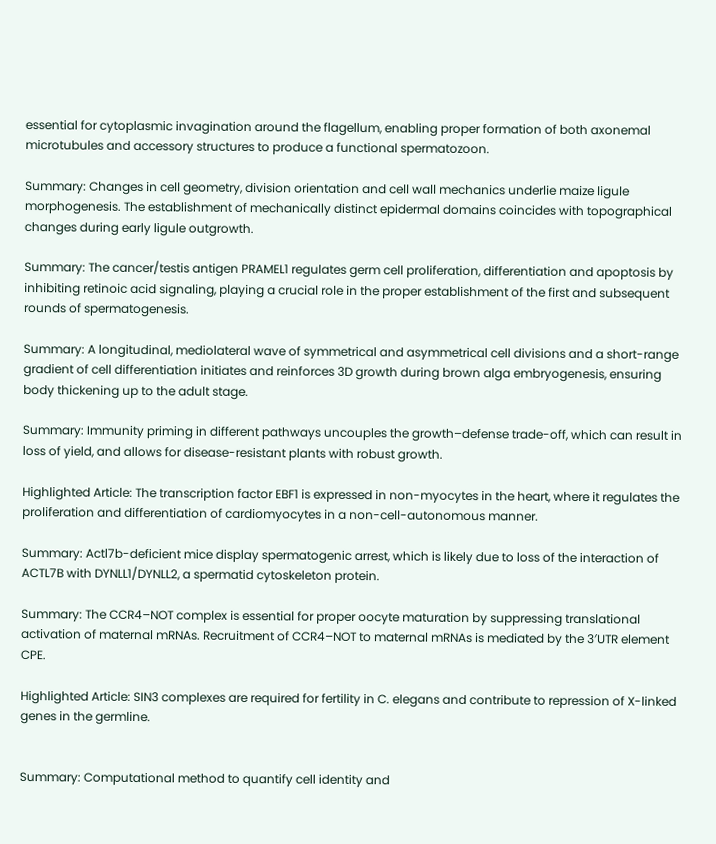essential for cytoplasmic invagination around the flagellum, enabling proper formation of both axonemal microtubules and accessory structures to produce a functional spermatozoon.

Summary: Changes in cell geometry, division orientation and cell wall mechanics underlie maize ligule morphogenesis. The establishment of mechanically distinct epidermal domains coincides with topographical changes during early ligule outgrowth.

Summary: The cancer/testis antigen PRAMEL1 regulates germ cell proliferation, differentiation and apoptosis by inhibiting retinoic acid signaling, playing a crucial role in the proper establishment of the first and subsequent rounds of spermatogenesis.

Summary: A longitudinal, mediolateral wave of symmetrical and asymmetrical cell divisions and a short-range gradient of cell differentiation initiates and reinforces 3D growth during brown alga embryogenesis, ensuring body thickening up to the adult stage.

Summary: Immunity priming in different pathways uncouples the growth–defense trade-off, which can result in loss of yield, and allows for disease-resistant plants with robust growth.

Highlighted Article: The transcription factor EBF1 is expressed in non-myocytes in the heart, where it regulates the proliferation and differentiation of cardiomyocytes in a non-cell-autonomous manner.

Summary: Actl7b-deficient mice display spermatogenic arrest, which is likely due to loss of the interaction of ACTL7B with DYNLL1/DYNLL2, a spermatid cytoskeleton protein.

Summary: The CCR4–NOT complex is essential for proper oocyte maturation by suppressing translational activation of maternal mRNAs. Recruitment of CCR4–NOT to maternal mRNAs is mediated by the 3′UTR element CPE.

Highlighted Article: SIN3 complexes are required for fertility in C. elegans and contribute to repression of X-linked genes in the germline.


Summary: Computational method to quantify cell identity and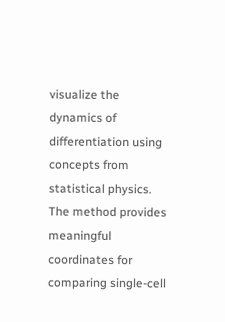visualize the dynamics of differentiation using concepts from statistical physics. The method provides meaningful coordinates for comparing single-cell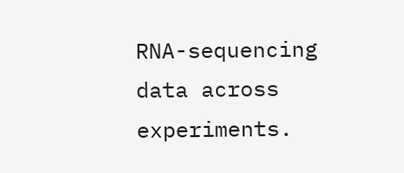RNA-sequencing data across experiments.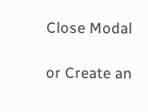Close Modal

or Create an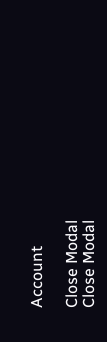Account

Close Modal
Close Modal